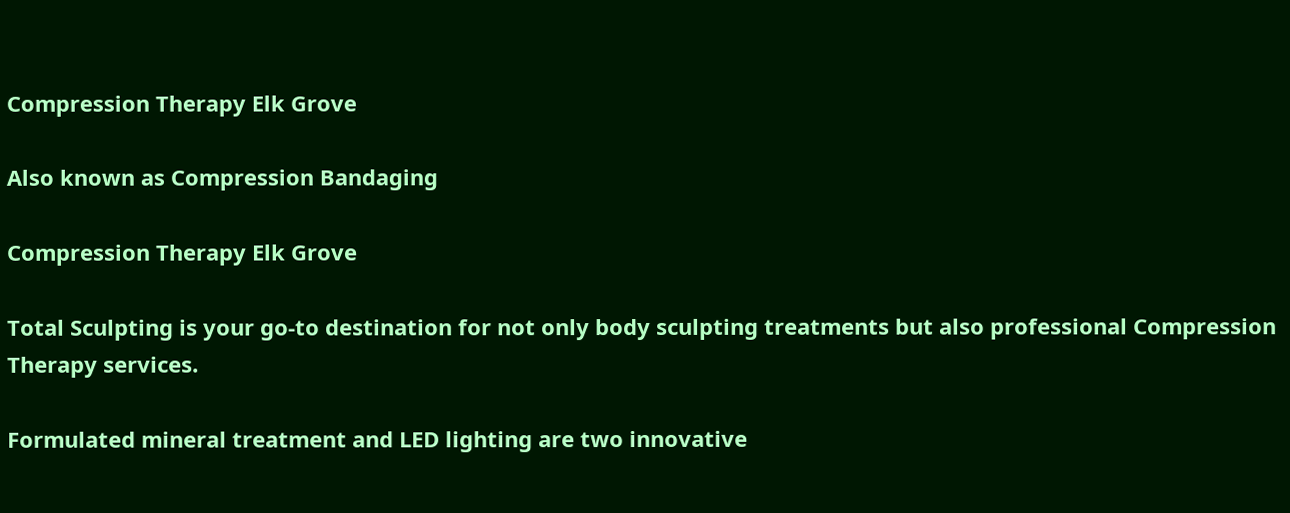Compression Therapy Elk Grove

Also known as Compression Bandaging

Compression Therapy Elk Grove

Total Sculpting is your go-to destination for not only body sculpting treatments but also professional Compression Therapy services.

Formulated mineral treatment and LED lighting are two innovative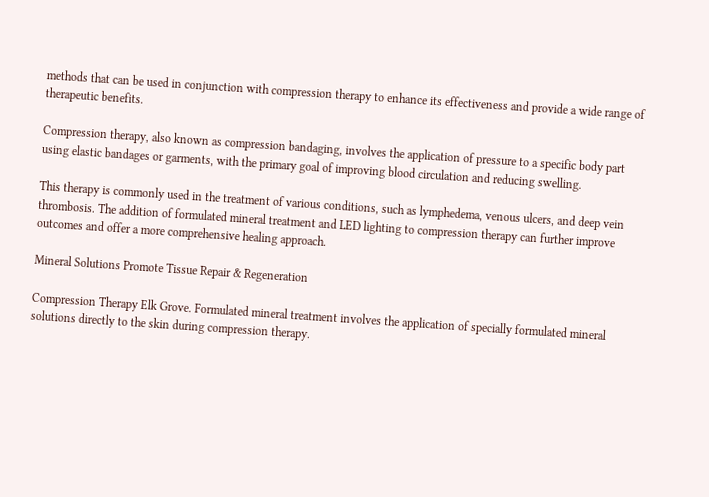methods that can be used in conjunction with compression therapy to enhance its effectiveness and provide a wide range of therapeutic benefits.

Compression therapy, also known as compression bandaging, involves the application of pressure to a specific body part using elastic bandages or garments, with the primary goal of improving blood circulation and reducing swelling.

This therapy is commonly used in the treatment of various conditions, such as lymphedema, venous ulcers, and deep vein thrombosis. The addition of formulated mineral treatment and LED lighting to compression therapy can further improve outcomes and offer a more comprehensive healing approach.

Mineral Solutions Promote Tissue Repair & Regeneration

Compression Therapy Elk Grove. Formulated mineral treatment involves the application of specially formulated mineral solutions directly to the skin during compression therapy.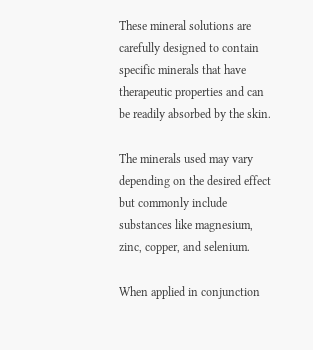These mineral solutions are carefully designed to contain specific minerals that have therapeutic properties and can be readily absorbed by the skin.

The minerals used may vary depending on the desired effect but commonly include substances like magnesium, zinc, copper, and selenium.

When applied in conjunction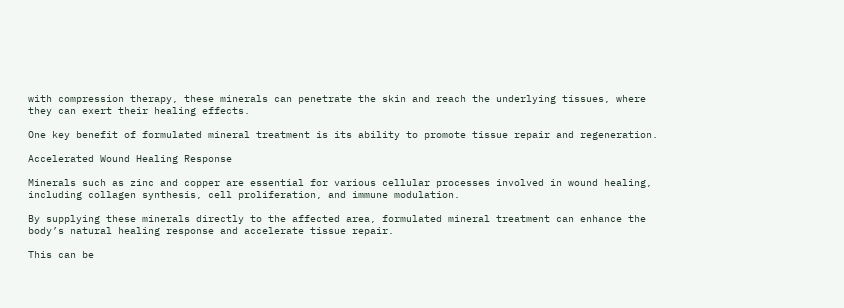with compression therapy, these minerals can penetrate the skin and reach the underlying tissues, where they can exert their healing effects.

One key benefit of formulated mineral treatment is its ability to promote tissue repair and regeneration.

Accelerated Wound Healing Response

Minerals such as zinc and copper are essential for various cellular processes involved in wound healing, including collagen synthesis, cell proliferation, and immune modulation.

By supplying these minerals directly to the affected area, formulated mineral treatment can enhance the body’s natural healing response and accelerate tissue repair.

This can be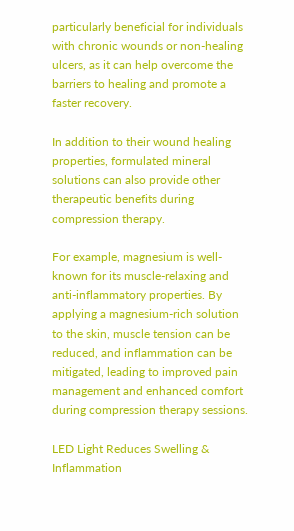particularly beneficial for individuals with chronic wounds or non-healing ulcers, as it can help overcome the barriers to healing and promote a faster recovery.

In addition to their wound healing properties, formulated mineral solutions can also provide other therapeutic benefits during compression therapy.

For example, magnesium is well-known for its muscle-relaxing and anti-inflammatory properties. By applying a magnesium-rich solution to the skin, muscle tension can be reduced, and inflammation can be mitigated, leading to improved pain management and enhanced comfort during compression therapy sessions.

LED Light Reduces Swelling & Inflammation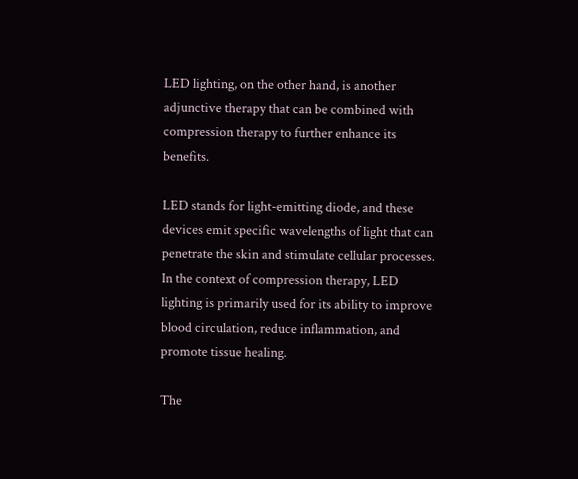LED lighting, on the other hand, is another adjunctive therapy that can be combined with compression therapy to further enhance its benefits.

LED stands for light-emitting diode, and these devices emit specific wavelengths of light that can penetrate the skin and stimulate cellular processes. In the context of compression therapy, LED lighting is primarily used for its ability to improve blood circulation, reduce inflammation, and promote tissue healing.

The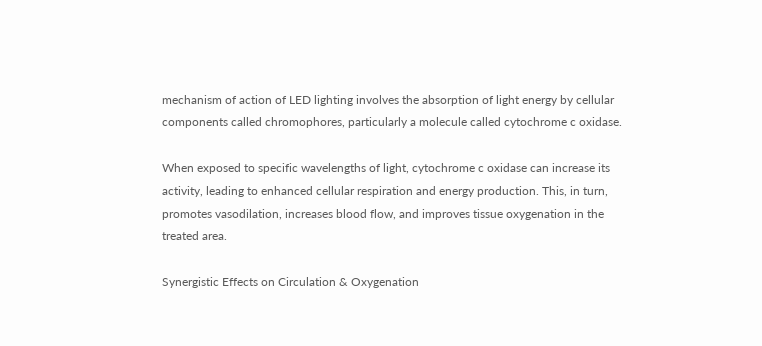mechanism of action of LED lighting involves the absorption of light energy by cellular components called chromophores, particularly a molecule called cytochrome c oxidase.

When exposed to specific wavelengths of light, cytochrome c oxidase can increase its activity, leading to enhanced cellular respiration and energy production. This, in turn, promotes vasodilation, increases blood flow, and improves tissue oxygenation in the treated area.

Synergistic Effects on Circulation & Oxygenation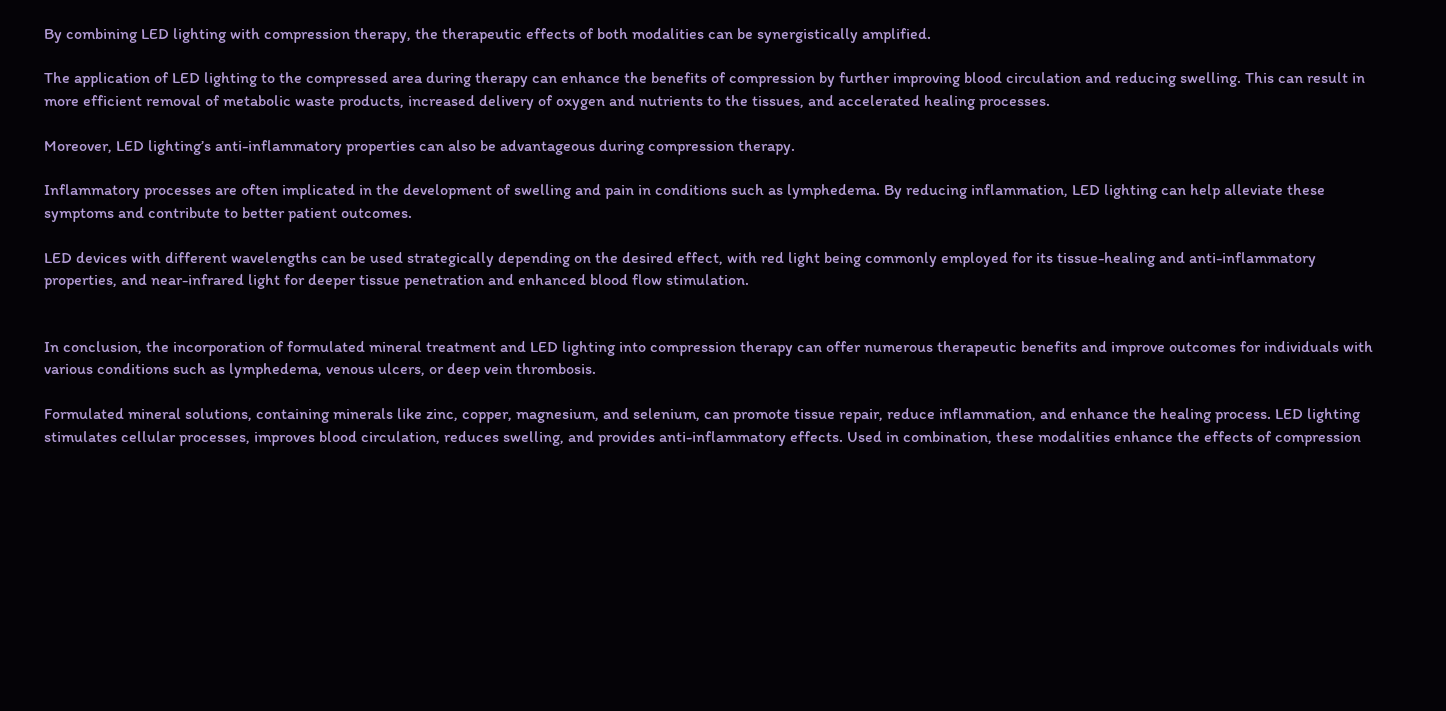By combining LED lighting with compression therapy, the therapeutic effects of both modalities can be synergistically amplified.

The application of LED lighting to the compressed area during therapy can enhance the benefits of compression by further improving blood circulation and reducing swelling. This can result in more efficient removal of metabolic waste products, increased delivery of oxygen and nutrients to the tissues, and accelerated healing processes.

Moreover, LED lighting’s anti-inflammatory properties can also be advantageous during compression therapy.

Inflammatory processes are often implicated in the development of swelling and pain in conditions such as lymphedema. By reducing inflammation, LED lighting can help alleviate these symptoms and contribute to better patient outcomes.

LED devices with different wavelengths can be used strategically depending on the desired effect, with red light being commonly employed for its tissue-healing and anti-inflammatory properties, and near-infrared light for deeper tissue penetration and enhanced blood flow stimulation.


In conclusion, the incorporation of formulated mineral treatment and LED lighting into compression therapy can offer numerous therapeutic benefits and improve outcomes for individuals with various conditions such as lymphedema, venous ulcers, or deep vein thrombosis.

Formulated mineral solutions, containing minerals like zinc, copper, magnesium, and selenium, can promote tissue repair, reduce inflammation, and enhance the healing process. LED lighting stimulates cellular processes, improves blood circulation, reduces swelling, and provides anti-inflammatory effects. Used in combination, these modalities enhance the effects of compression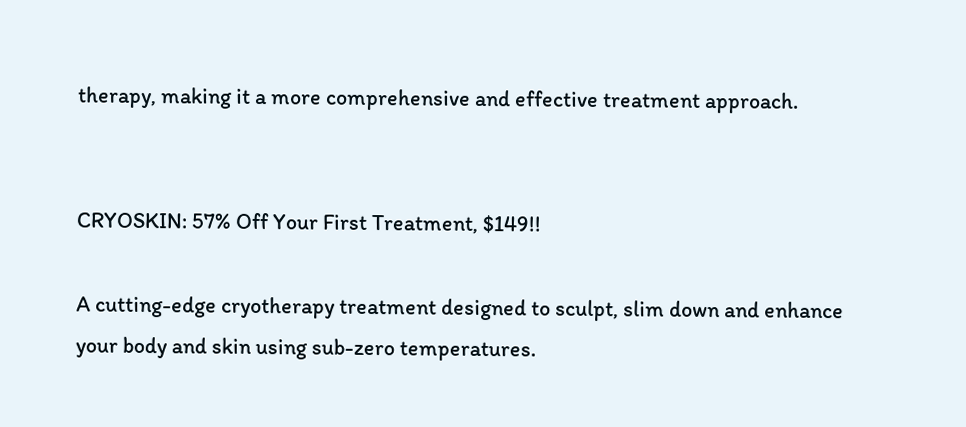therapy, making it a more comprehensive and effective treatment approach.


CRYOSKIN: 57% Off Your First Treatment, $149!!

A cutting-edge cryotherapy treatment designed to sculpt, slim down and enhance your body and skin using sub-zero temperatures.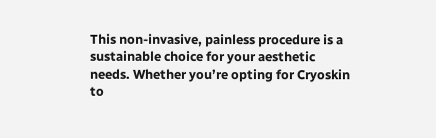This non-invasive, painless procedure is a sustainable choice for your aesthetic needs. Whether you’re opting for Cryoskin to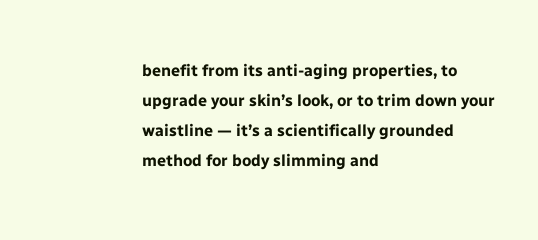benefit from its anti-aging properties, to upgrade your skin’s look, or to trim down your waistline — it’s a scientifically grounded method for body slimming and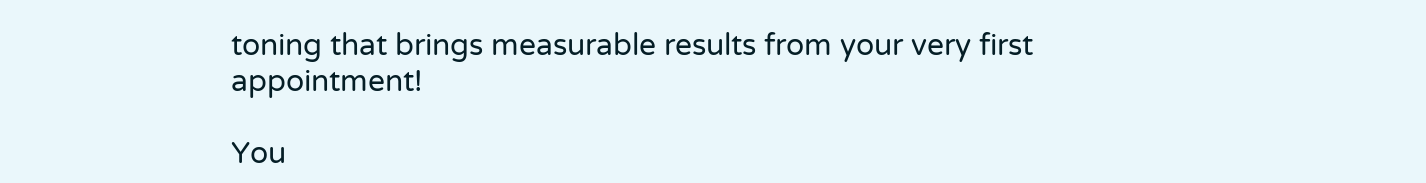toning that brings measurable results from your very first appointment!

You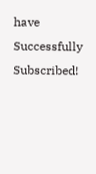have Successfully Subscribed!